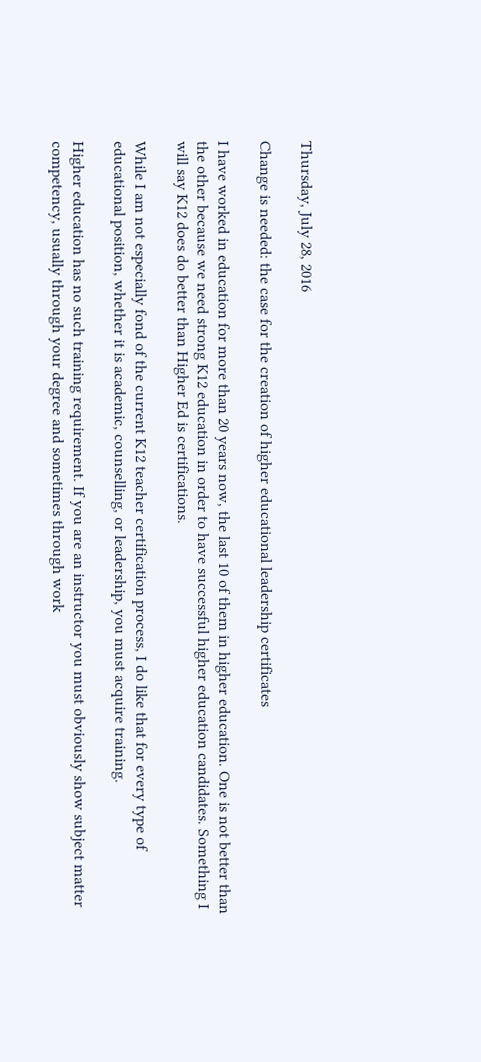Thursday, July 28, 2016

Change is needed: the case for the creation of higher educational leadership certificates

I have worked in education for more than 20 years now, the last 10 of them in higher education. One is not better than the other because we need strong K12 education in order to have successful higher education candidates. Something I will say K12 does do better than Higher Ed is certifications.

While I am not especially fond of the current K12 teacher certification process, I do like that for every type of educational position, whether it is academic, counselling, or leadership, you must acquire training.

Higher education has no such training requirement. If you are an instructor you must obviously show subject matter competency, usually through your degree and sometimes through work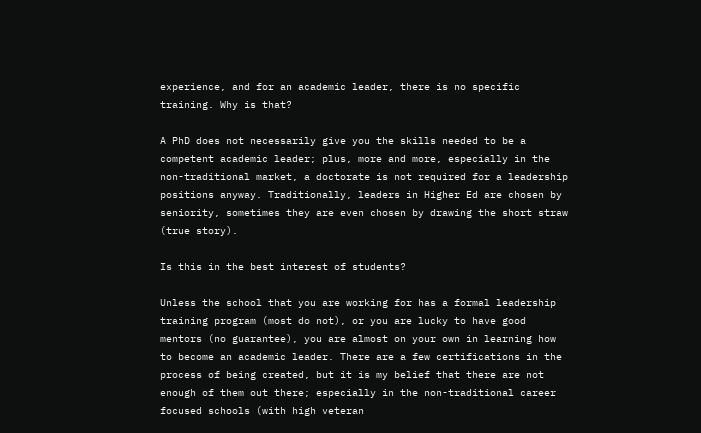experience, and for an academic leader, there is no specific training. Why is that?

A PhD does not necessarily give you the skills needed to be a competent academic leader; plus, more and more, especially in the non-traditional market, a doctorate is not required for a leadership positions anyway. Traditionally, leaders in Higher Ed are chosen by seniority, sometimes they are even chosen by drawing the short straw (true story).

Is this in the best interest of students?

Unless the school that you are working for has a formal leadership training program (most do not), or you are lucky to have good mentors (no guarantee), you are almost on your own in learning how to become an academic leader. There are a few certifications in the process of being created, but it is my belief that there are not enough of them out there; especially in the non-traditional career focused schools (with high veteran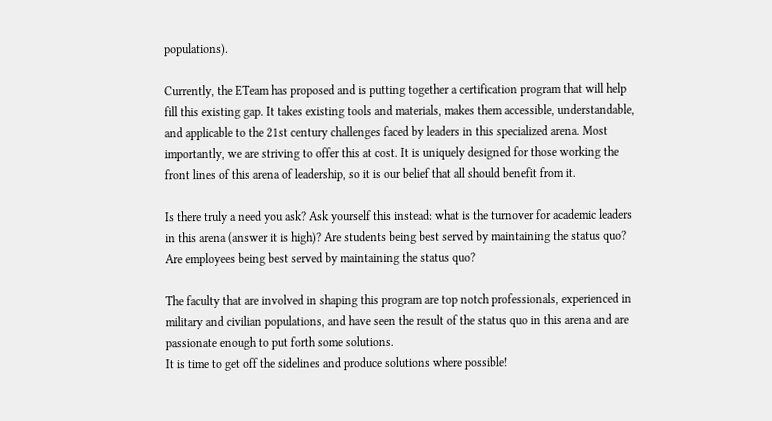populations).

Currently, the ETeam has proposed and is putting together a certification program that will help fill this existing gap. It takes existing tools and materials, makes them accessible, understandable, and applicable to the 21st century challenges faced by leaders in this specialized arena. Most importantly, we are striving to offer this at cost. It is uniquely designed for those working the front lines of this arena of leadership, so it is our belief that all should benefit from it.

Is there truly a need you ask? Ask yourself this instead: what is the turnover for academic leaders in this arena (answer it is high)? Are students being best served by maintaining the status quo? Are employees being best served by maintaining the status quo?

The faculty that are involved in shaping this program are top notch professionals, experienced in military and civilian populations, and have seen the result of the status quo in this arena and are passionate enough to put forth some solutions.
It is time to get off the sidelines and produce solutions where possible!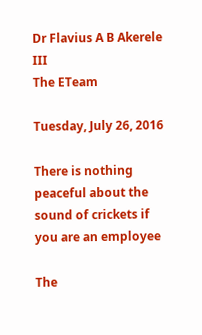Dr Flavius A B Akerele III
The ETeam

Tuesday, July 26, 2016

There is nothing peaceful about the sound of crickets if you are an employee

The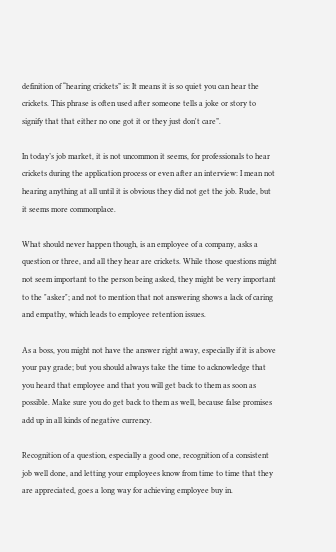definition of “hearing crickets” is: It means it is so quiet you can hear the crickets. This phrase is often used after someone tells a joke or story to signify that that either no one got it or they just don't care”.

In today’s job market, it is not uncommon it seems, for professionals to hear crickets during the application process or even after an interview: I mean not hearing anything at all until it is obvious they did not get the job. Rude, but it seems more commonplace.

What should never happen though, is an employee of a company, asks a question or three, and all they hear are crickets. While those questions might not seem important to the person being asked, they might be very important to the "asker"; and not to mention that not answering shows a lack of caring and empathy, which leads to employee retention issues.

As a boss, you might not have the answer right away, especially if it is above your pay grade; but you should always take the time to acknowledge that you heard that employee and that you will get back to them as soon as possible. Make sure you do get back to them as well, because false promises add up in all kinds of negative currency.

Recognition of a question, especially a good one, recognition of a consistent job well done, and letting your employees know from time to time that they are appreciated, goes a long way for achieving employee buy in.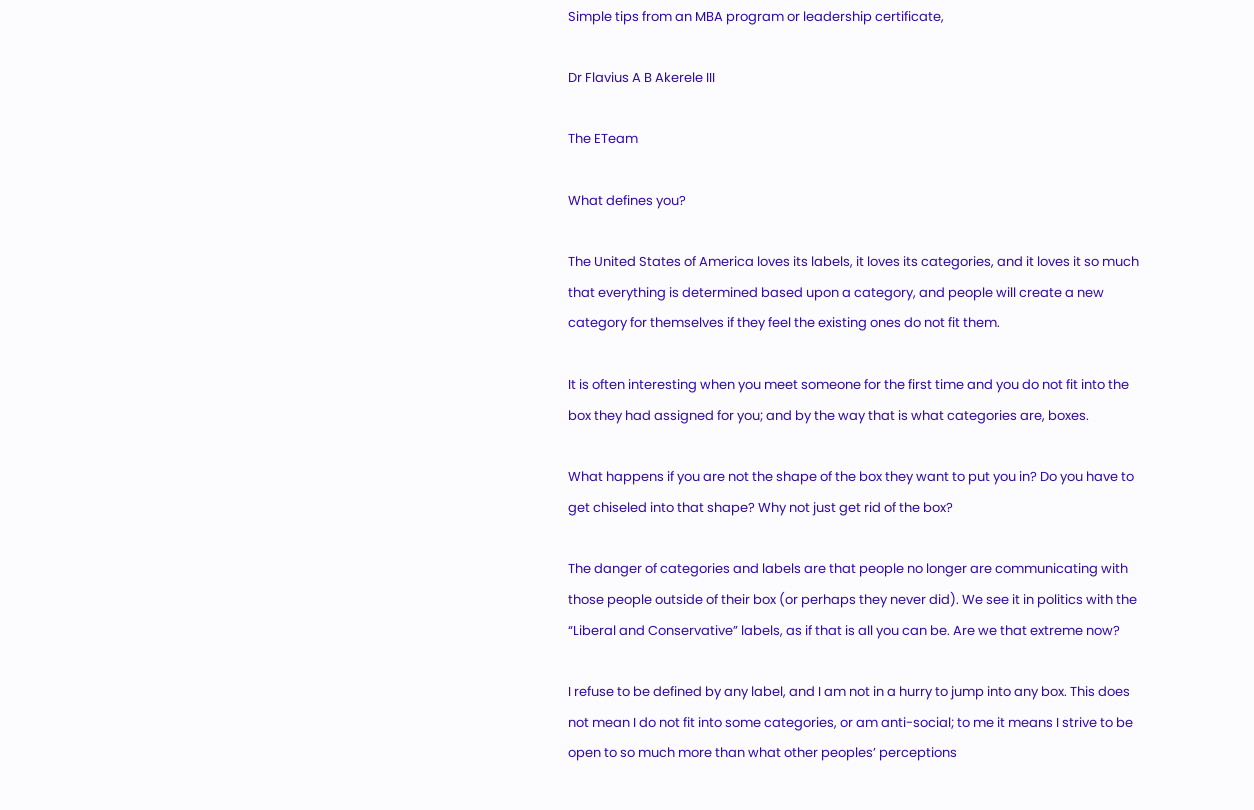Simple tips from an MBA program or leadership certificate,

Dr Flavius A B Akerele III

The ETeam

What defines you?

The United States of America loves its labels, it loves its categories, and it loves it so much that everything is determined based upon a category, and people will create a new category for themselves if they feel the existing ones do not fit them.

It is often interesting when you meet someone for the first time and you do not fit into the box they had assigned for you; and by the way that is what categories are, boxes.

What happens if you are not the shape of the box they want to put you in? Do you have to get chiseled into that shape? Why not just get rid of the box?

The danger of categories and labels are that people no longer are communicating with those people outside of their box (or perhaps they never did). We see it in politics with the “Liberal and Conservative” labels, as if that is all you can be. Are we that extreme now?

I refuse to be defined by any label, and I am not in a hurry to jump into any box. This does not mean I do not fit into some categories, or am anti-social; to me it means I strive to be open to so much more than what other peoples’ perceptions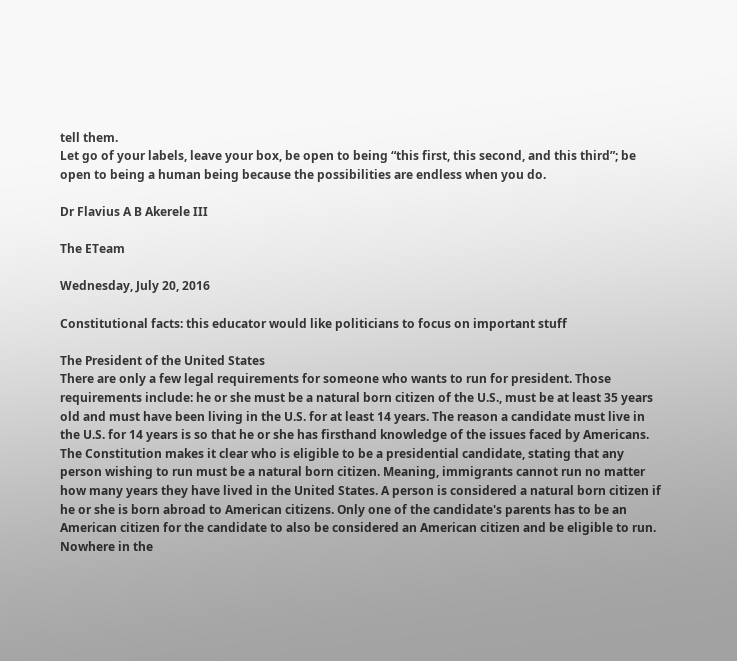tell them.
Let go of your labels, leave your box, be open to being “this first, this second, and this third”; be open to being a human being because the possibilities are endless when you do.

Dr Flavius A B Akerele III

The ETeam

Wednesday, July 20, 2016

Constitutional facts: this educator would like politicians to focus on important stuff

The President of the United States
There are only a few legal requirements for someone who wants to run for president. Those requirements include: he or she must be a natural born citizen of the U.S., must be at least 35 years old and must have been living in the U.S. for at least 14 years. The reason a candidate must live in the U.S. for 14 years is so that he or she has firsthand knowledge of the issues faced by Americans.
The Constitution makes it clear who is eligible to be a presidential candidate, stating that any person wishing to run must be a natural born citizen. Meaning, immigrants cannot run no matter how many years they have lived in the United States. A person is considered a natural born citizen if he or she is born abroad to American citizens. Only one of the candidate's parents has to be an American citizen for the candidate to also be considered an American citizen and be eligible to run.
Nowhere in the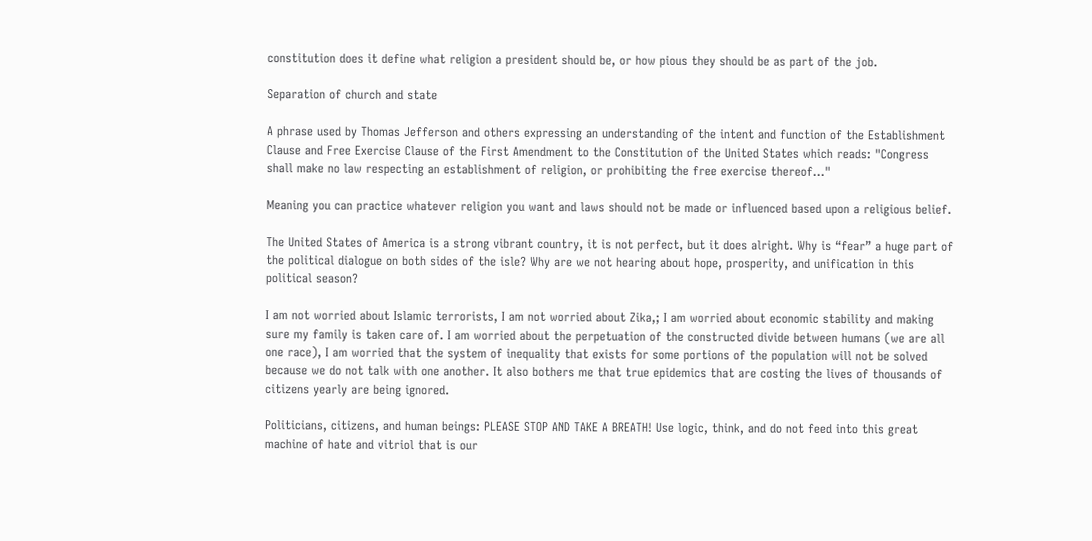constitution does it define what religion a president should be, or how pious they should be as part of the job.

Separation of church and state

A phrase used by Thomas Jefferson and others expressing an understanding of the intent and function of the Establishment Clause and Free Exercise Clause of the First Amendment to the Constitution of the United States which reads: "Congress shall make no law respecting an establishment of religion, or prohibiting the free exercise thereof..."

Meaning you can practice whatever religion you want and laws should not be made or influenced based upon a religious belief.

The United States of America is a strong vibrant country, it is not perfect, but it does alright. Why is “fear” a huge part of the political dialogue on both sides of the isle? Why are we not hearing about hope, prosperity, and unification in this political season?

I am not worried about Islamic terrorists, I am not worried about Zika,; I am worried about economic stability and making sure my family is taken care of. I am worried about the perpetuation of the constructed divide between humans (we are all one race), I am worried that the system of inequality that exists for some portions of the population will not be solved because we do not talk with one another. It also bothers me that true epidemics that are costing the lives of thousands of citizens yearly are being ignored.

Politicians, citizens, and human beings: PLEASE STOP AND TAKE A BREATH! Use logic, think, and do not feed into this great machine of hate and vitriol that is our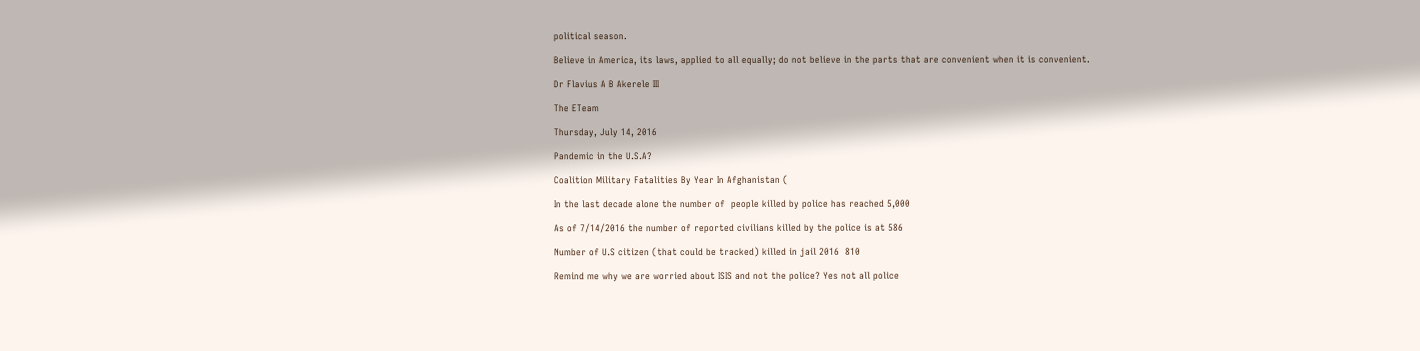political season.

Believe in America, its laws, applied to all equally; do not believe in the parts that are convenient when it is convenient.

Dr Flavius A B Akerele III

The ETeam

Thursday, July 14, 2016

Pandemic in the U.S.A?

Coalition Military Fatalities By Year In Afghanistan (

In the last decade alone the number of  people killed by police has reached 5,000

As of 7/14/2016 the number of reported civilians killed by the police is at 586

Number of U.S citizen (that could be tracked) killed in jail 2016  810

Remind me why we are worried about ISIS and not the police? Yes not all police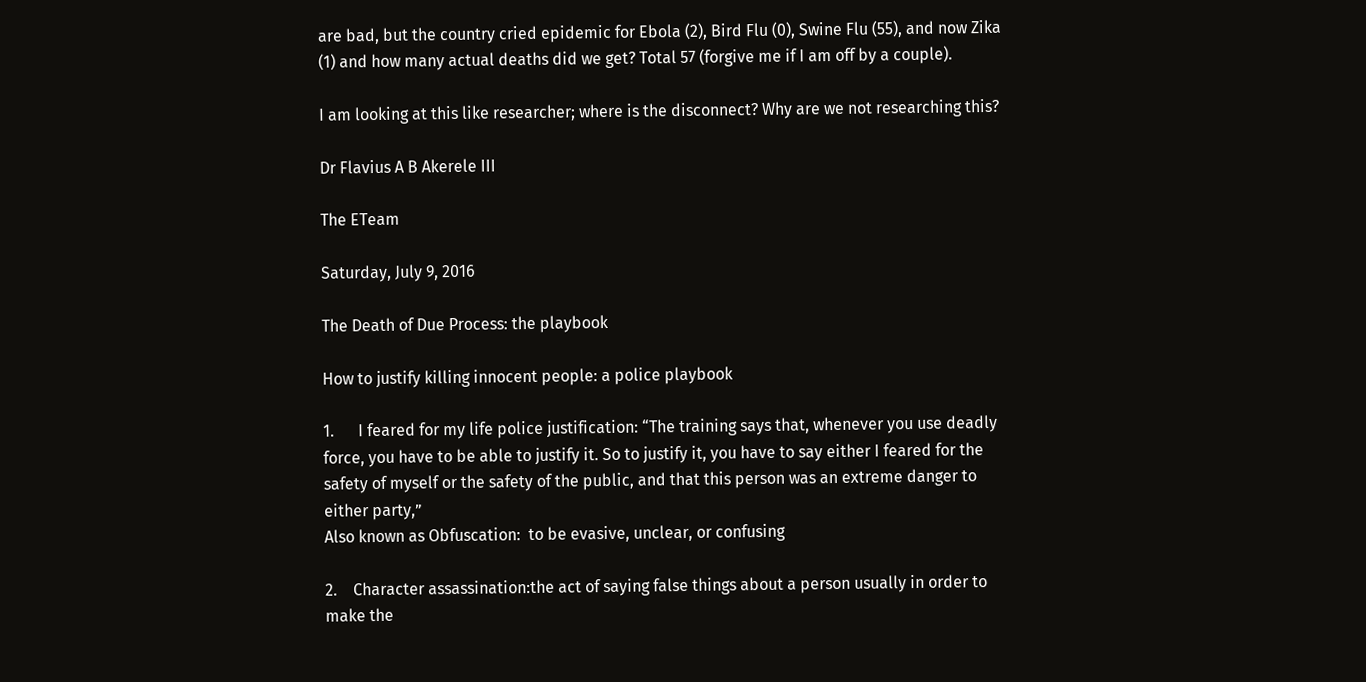are bad, but the country cried epidemic for Ebola (2), Bird Flu (0), Swine Flu (55), and now Zika (1) and how many actual deaths did we get? Total 57 (forgive me if I am off by a couple).

I am looking at this like researcher; where is the disconnect? Why are we not researching this?

Dr Flavius A B Akerele III

The ETeam

Saturday, July 9, 2016

The Death of Due Process: the playbook

How to justify killing innocent people: a police playbook

1.      I feared for my life police justification: “The training says that, whenever you use deadly force, you have to be able to justify it. So to justify it, you have to say either I feared for the safety of myself or the safety of the public, and that this person was an extreme danger to either party,”
Also known as Obfuscation:  to be evasive, unclear, or confusing

2.    Character assassination:the act of saying false things about a person usually in order to make the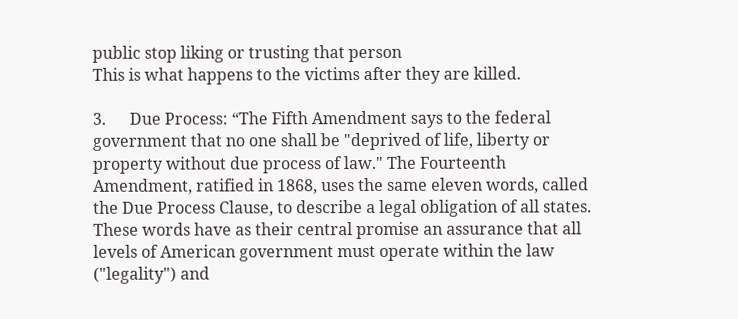public stop liking or trusting that person
This is what happens to the victims after they are killed.

3.      Due Process: “The Fifth Amendment says to the federal government that no one shall be "deprived of life, liberty or property without due process of law." The Fourteenth Amendment, ratified in 1868, uses the same eleven words, called the Due Process Clause, to describe a legal obligation of all states. These words have as their central promise an assurance that all levels of American government must operate within the law ("legality") and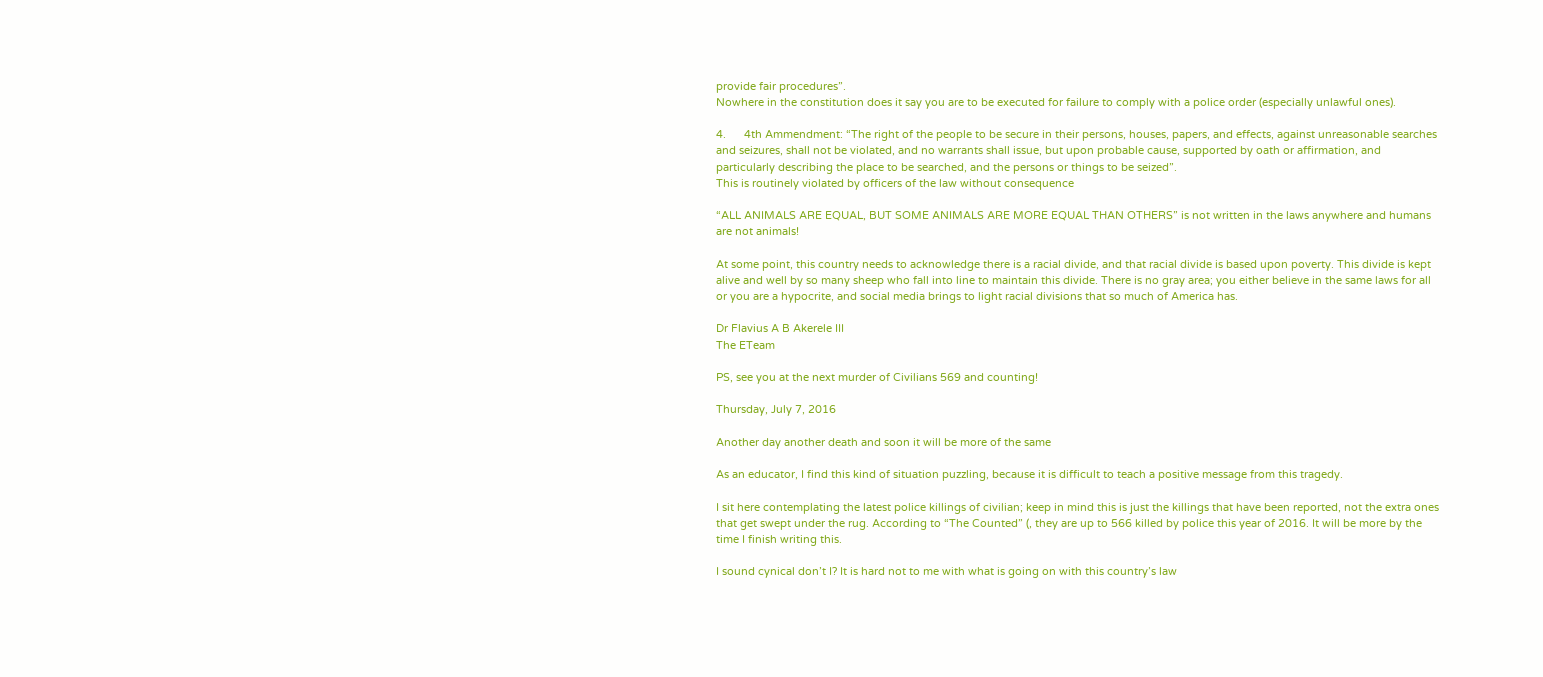provide fair procedures”.
Nowhere in the constitution does it say you are to be executed for failure to comply with a police order (especially unlawful ones).

4.      4th Ammendment: “The right of the people to be secure in their persons, houses, papers, and effects, against unreasonable searches and seizures, shall not be violated, and no warrants shall issue, but upon probable cause, supported by oath or affirmation, and particularly describing the place to be searched, and the persons or things to be seized”.
This is routinely violated by officers of the law without consequence

“ALL ANIMALS ARE EQUAL, BUT SOME ANIMALS ARE MORE EQUAL THAN OTHERS” is not written in the laws anywhere and humans are not animals!

At some point, this country needs to acknowledge there is a racial divide, and that racial divide is based upon poverty. This divide is kept alive and well by so many sheep who fall into line to maintain this divide. There is no gray area; you either believe in the same laws for all or you are a hypocrite, and social media brings to light racial divisions that so much of America has.

Dr Flavius A B Akerele III
The ETeam

PS, see you at the next murder of Civilians 569 and counting!

Thursday, July 7, 2016

Another day another death and soon it will be more of the same

As an educator, I find this kind of situation puzzling, because it is difficult to teach a positive message from this tragedy.

I sit here contemplating the latest police killings of civilian; keep in mind this is just the killings that have been reported, not the extra ones that get swept under the rug. According to “The Counted” (, they are up to 566 killed by police this year of 2016. It will be more by the time I finish writing this.

I sound cynical don’t I? It is hard not to me with what is going on with this country’s law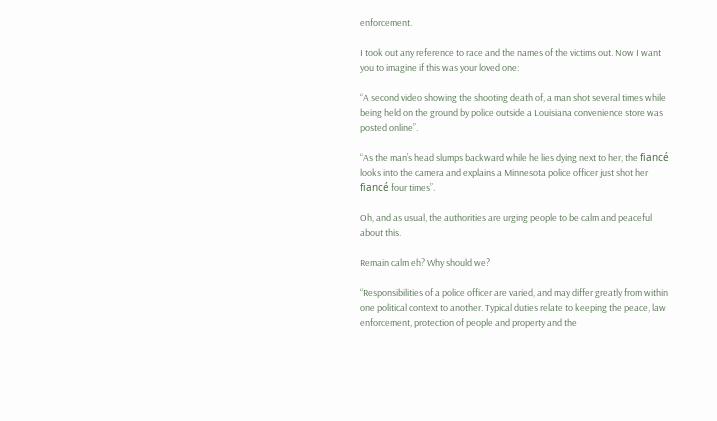enforcement.

I took out any reference to race and the names of the victims out. Now I want you to imagine if this was your loved one:

“A second video showing the shooting death of, a man shot several times while being held on the ground by police outside a Louisiana convenience store was posted online”.

“As the man’s head slumps backward while he lies dying next to her, the fiancé looks into the camera and explains a Minnesota police officer just shot her fiancé four times”.

Oh, and as usual, the authorities are urging people to be calm and peaceful about this.

Remain calm eh? Why should we?

“Responsibilities of a police officer are varied, and may differ greatly from within one political context to another. Typical duties relate to keeping the peace, law enforcement, protection of people and property and the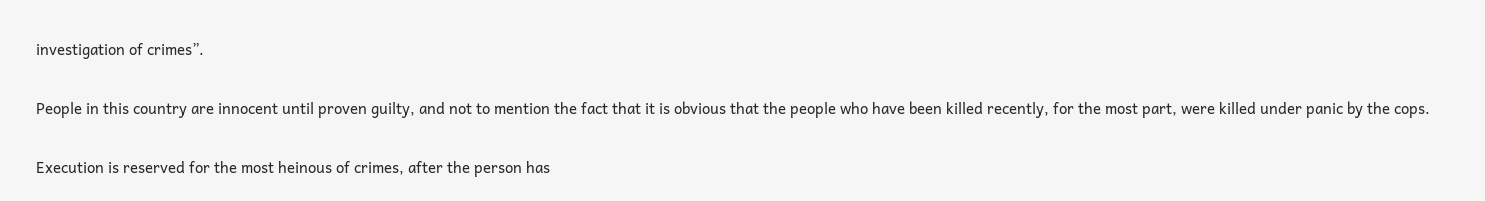investigation of crimes”.

People in this country are innocent until proven guilty, and not to mention the fact that it is obvious that the people who have been killed recently, for the most part, were killed under panic by the cops.

Execution is reserved for the most heinous of crimes, after the person has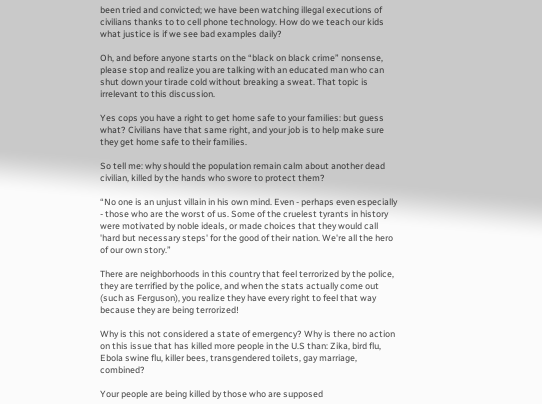been tried and convicted; we have been watching illegal executions of civilians thanks to to cell phone technology. How do we teach our kids what justice is if we see bad examples daily?

Oh, and before anyone starts on the “black on black crime” nonsense, please stop and realize you are talking with an educated man who can shut down your tirade cold without breaking a sweat. That topic is irrelevant to this discussion.

Yes cops you have a right to get home safe to your families: but guess what? Civilians have that same right, and your job is to help make sure they get home safe to their families.

So tell me: why should the population remain calm about another dead civilian, killed by the hands who swore to protect them?

“No one is an unjust villain in his own mind. Even - perhaps even especially - those who are the worst of us. Some of the cruelest tyrants in history were motivated by noble ideals, or made choices that they would call 'hard but necessary steps' for the good of their nation. We're all the hero of our own story.”

There are neighborhoods in this country that feel terrorized by the police, they are terrified by the police, and when the stats actually come out (such as Ferguson), you realize they have every right to feel that way because they are being terrorized!

Why is this not considered a state of emergency? Why is there no action on this issue that has killed more people in the U.S than: Zika, bird flu, Ebola swine flu, killer bees, transgendered toilets, gay marriage, combined?

Your people are being killed by those who are supposed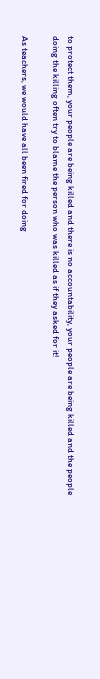to protect them, your people are being killed and there is no accountability, your people are being killed and the people doing the killing often try to blame the person who was killed as if they asked for it!

As teachers, we would have all been fired for doing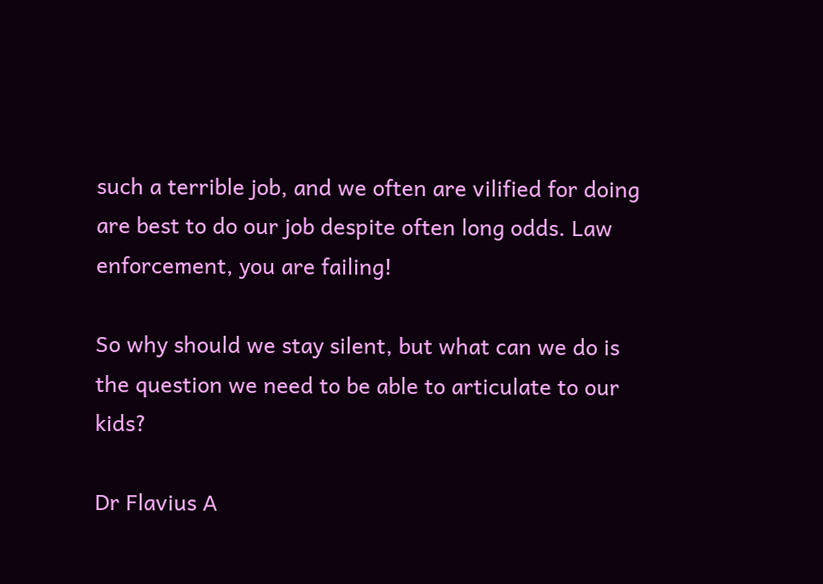such a terrible job, and we often are vilified for doing are best to do our job despite often long odds. Law enforcement, you are failing!

So why should we stay silent, but what can we do is the question we need to be able to articulate to our kids?

Dr Flavius A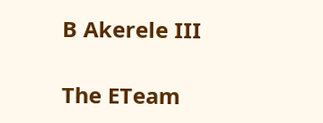B Akerele III

The ETeam